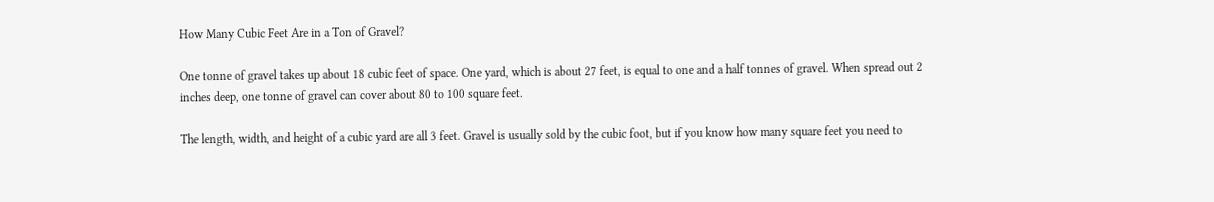How Many Cubic Feet Are in a Ton of Gravel?

One tonne of gravel takes up about 18 cubic feet of space. One yard, which is about 27 feet, is equal to one and a half tonnes of gravel. When spread out 2 inches deep, one tonne of gravel can cover about 80 to 100 square feet.

The length, width, and height of a cubic yard are all 3 feet. Gravel is usually sold by the cubic foot, but if you know how many square feet you need to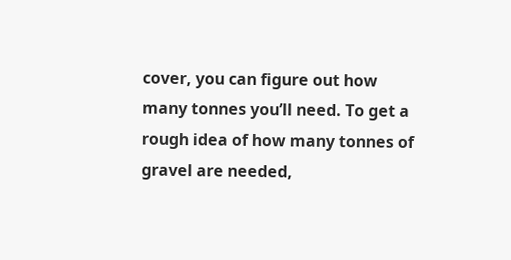cover, you can figure out how many tonnes you’ll need. To get a rough idea of how many tonnes of gravel are needed,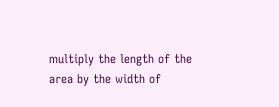multiply the length of the area by the width of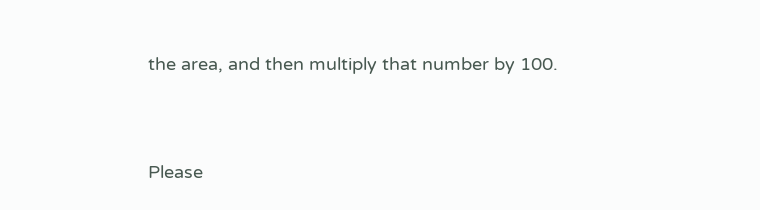the area, and then multiply that number by 100.


Please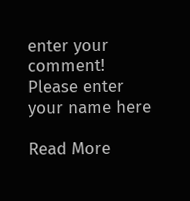enter your comment!
Please enter your name here

Read More